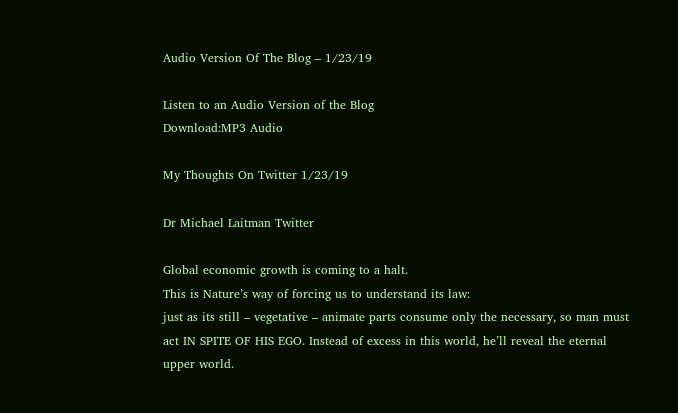Audio Version Of The Blog – 1/23/19

Listen to an Audio Version of the Blog
Download:MP3 Audio

My Thoughts On Twitter 1/23/19

Dr Michael Laitman Twitter

Global economic growth is coming to a halt.
This is Nature’s way of forcing us to understand its law:
just as its still – vegetative – animate parts consume only the necessary, so man must act IN SPITE OF HIS EGO. Instead of excess in this world, he’ll reveal the eternal upper world.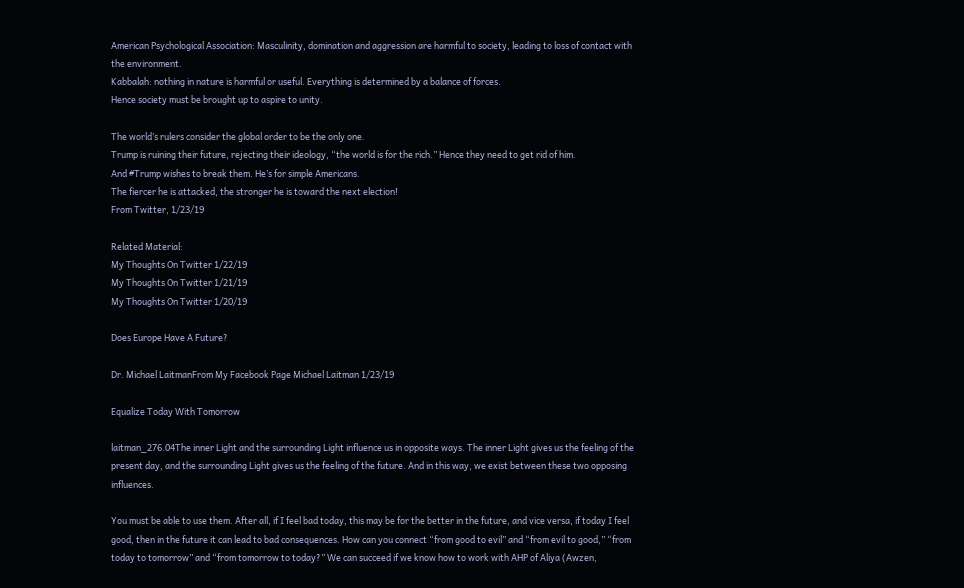American Psychological Association: Masculinity, domination and aggression are harmful to society, leading to loss of contact with the environment.
Kabbalah: nothing in nature is harmful or useful. Everything is determined by a balance of forces.
Hence society must be brought up to aspire to unity.

The world’s rulers consider the global order to be the only one.
Trump is ruining their future, rejecting their ideology, “the world is for the rich.” Hence they need to get rid of him.
And #Trump wishes to break them. He’s for simple Americans.
The fiercer he is attacked, the stronger he is toward the next election!
From Twitter, 1/23/19

Related Material:
My Thoughts On Twitter 1/22/19
My Thoughts On Twitter 1/21/19
My Thoughts On Twitter 1/20/19

Does Europe Have A Future?

Dr. Michael LaitmanFrom My Facebook Page Michael Laitman 1/23/19

Equalize Today With Tomorrow

laitman_276.04The inner Light and the surrounding Light influence us in opposite ways. The inner Light gives us the feeling of the present day, and the surrounding Light gives us the feeling of the future. And in this way, we exist between these two opposing influences.

You must be able to use them. After all, if I feel bad today, this may be for the better in the future, and vice versa, if today I feel good, then in the future it can lead to bad consequences. How can you connect “from good to evil” and “from evil to good,” “from today to tomorrow” and “from tomorrow to today?” We can succeed if we know how to work with AHP of Aliya (Awzen,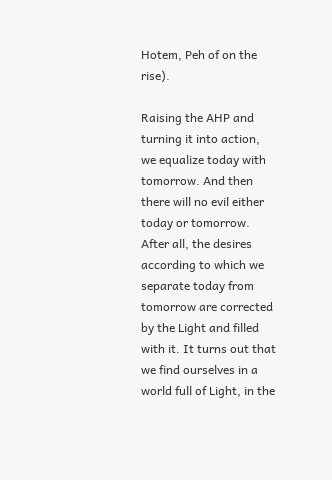Hotem, Peh of on the rise).

Raising the AHP and turning it into action, we equalize today with tomorrow. And then there will no evil either today or tomorrow. After all, the desires according to which we separate today from tomorrow are corrected by the Light and filled with it. It turns out that we find ourselves in a world full of Light, in the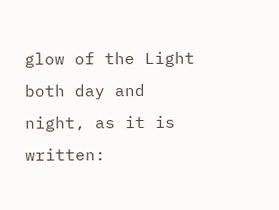glow of the Light both day and night, as it is written: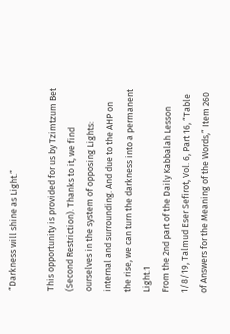“Darkness will shine as Light.”

This opportunity is provided for us by Tzimtzum Bet (Second Restriction). Thanks to it, we find ourselves in the system of opposing Lights: internal and surrounding. And due to the AHP on the rise, we can turn the darkness into a permanent Light.1
From the 2nd part of the Daily Kabbalah Lesson 1/8/19, Talmud Eser Sefirot, Vol. 6, Part 16, “Table of Answers for the Meaning of the Words,” Item 260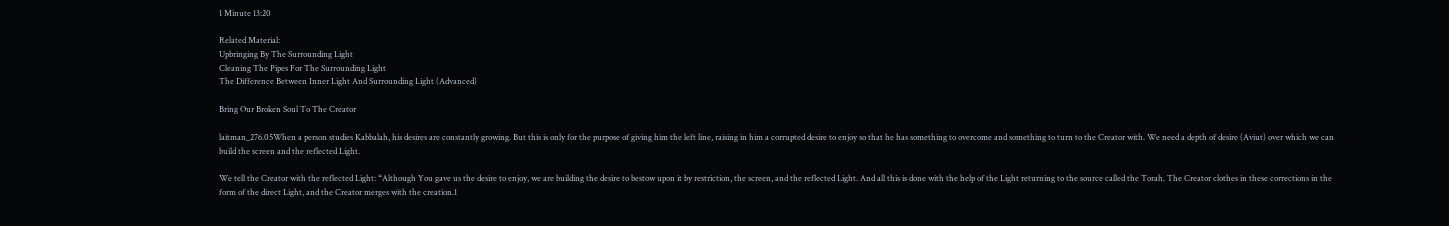1 Minute 13:20

Related Material:
Upbringing By The Surrounding Light
Cleaning The Pipes For The Surrounding Light
The Difference Between Inner Light And Surrounding Light (Advanced)

Bring Our Broken Soul To The Creator

laitman_276.05When a person studies Kabbalah, his desires are constantly growing. But this is only for the purpose of giving him the left line, raising in him a corrupted desire to enjoy so that he has something to overcome and something to turn to the Creator with. We need a depth of desire (Aviut) over which we can build the screen and the reflected Light.

We tell the Creator with the reflected Light: “Although You gave us the desire to enjoy, we are building the desire to bestow upon it by restriction, the screen, and the reflected Light. And all this is done with the help of the Light returning to the source called the Torah. The Creator clothes in these corrections in the form of the direct Light, and the Creator merges with the creation.1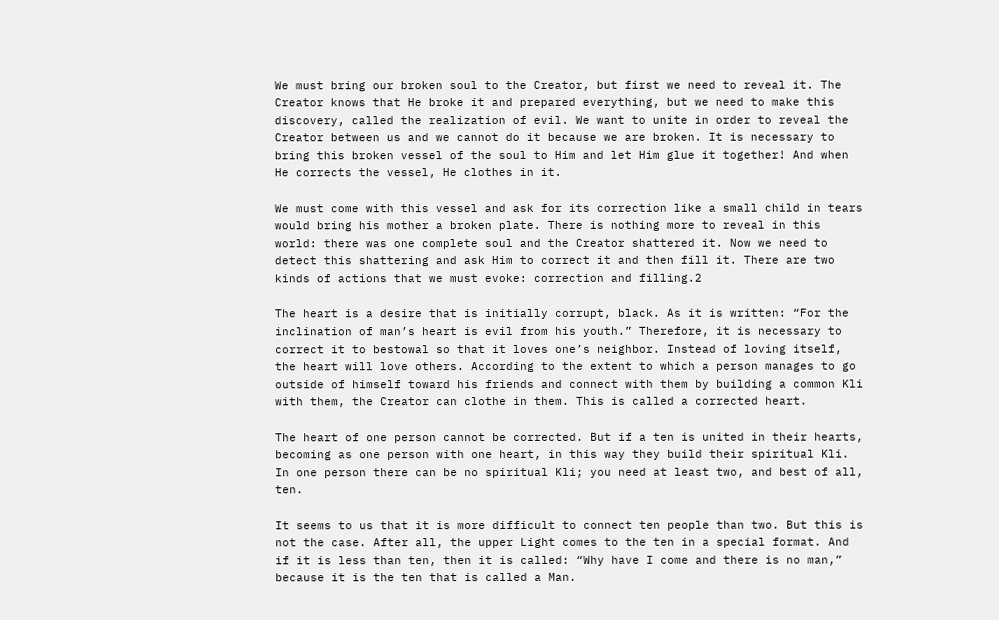We must bring our broken soul to the Creator, but first we need to reveal it. The Creator knows that He broke it and prepared everything, but we need to make this discovery, called the realization of evil. We want to unite in order to reveal the Creator between us and we cannot do it because we are broken. It is necessary to bring this broken vessel of the soul to Him and let Him glue it together! And when He corrects the vessel, He clothes in it.

We must come with this vessel and ask for its correction like a small child in tears would bring his mother a broken plate. There is nothing more to reveal in this world: there was one complete soul and the Creator shattered it. Now we need to detect this shattering and ask Him to correct it and then fill it. There are two kinds of actions that we must evoke: correction and filling.2

The heart is a desire that is initially corrupt, black. As it is written: “For the inclination of man’s heart is evil from his youth.” Therefore, it is necessary to correct it to bestowal so that it loves one’s neighbor. Instead of loving itself, the heart will love others. According to the extent to which a person manages to go outside of himself toward his friends and connect with them by building a common Kli with them, the Creator can clothe in them. This is called a corrected heart.

The heart of one person cannot be corrected. But if a ten is united in their hearts, becoming as one person with one heart, in this way they build their spiritual Kli. In one person there can be no spiritual Kli; you need at least two, and best of all, ten.

It seems to us that it is more difficult to connect ten people than two. But this is not the case. After all, the upper Light comes to the ten in a special format. And if it is less than ten, then it is called: “Why have I come and there is no man,” because it is the ten that is called a Man.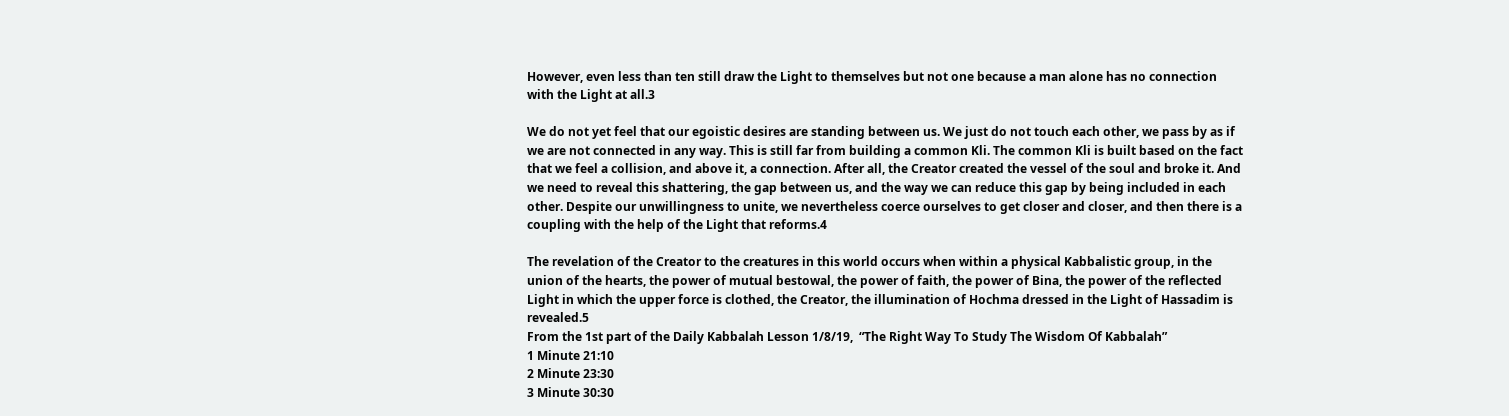However, even less than ten still draw the Light to themselves but not one because a man alone has no connection with the Light at all.3

We do not yet feel that our egoistic desires are standing between us. We just do not touch each other, we pass by as if we are not connected in any way. This is still far from building a common Kli. The common Kli is built based on the fact that we feel a collision, and above it, a connection. After all, the Creator created the vessel of the soul and broke it. And we need to reveal this shattering, the gap between us, and the way we can reduce this gap by being included in each other. Despite our unwillingness to unite, we nevertheless coerce ourselves to get closer and closer, and then there is a coupling with the help of the Light that reforms.4

The revelation of the Creator to the creatures in this world occurs when within a physical Kabbalistic group, in the union of the hearts, the power of mutual bestowal, the power of faith, the power of Bina, the power of the reflected Light in which the upper force is clothed, the Creator, the illumination of Hochma dressed in the Light of Hassadim is revealed.5
From the 1st part of the Daily Kabbalah Lesson 1/8/19,  “The Right Way To Study The Wisdom Of Kabbalah”
1 Minute 21:10
2 Minute 23:30
3 Minute 30:30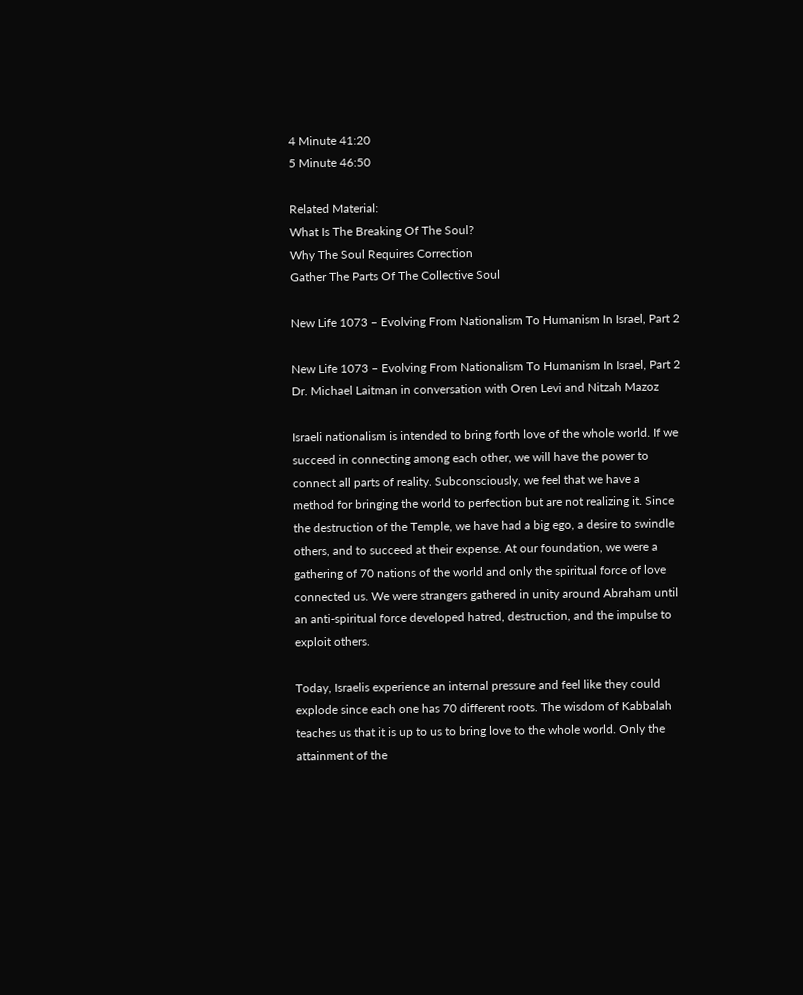4 Minute 41:20
5 Minute 46:50

Related Material:
What Is The Breaking Of The Soul?
Why The Soul Requires Correction
Gather The Parts Of The Collective Soul

New Life 1073 – Evolving From Nationalism To Humanism In Israel, Part 2

New Life 1073 – Evolving From Nationalism To Humanism In Israel, Part 2
Dr. Michael Laitman in conversation with Oren Levi and Nitzah Mazoz

Israeli nationalism is intended to bring forth love of the whole world. If we succeed in connecting among each other, we will have the power to connect all parts of reality. Subconsciously, we feel that we have a method for bringing the world to perfection but are not realizing it. Since the destruction of the Temple, we have had a big ego, a desire to swindle others, and to succeed at their expense. At our foundation, we were a gathering of 70 nations of the world and only the spiritual force of love connected us. We were strangers gathered in unity around Abraham until an anti-spiritual force developed hatred, destruction, and the impulse to exploit others.

Today, Israelis experience an internal pressure and feel like they could explode since each one has 70 different roots. The wisdom of Kabbalah teaches us that it is up to us to bring love to the whole world. Only the attainment of the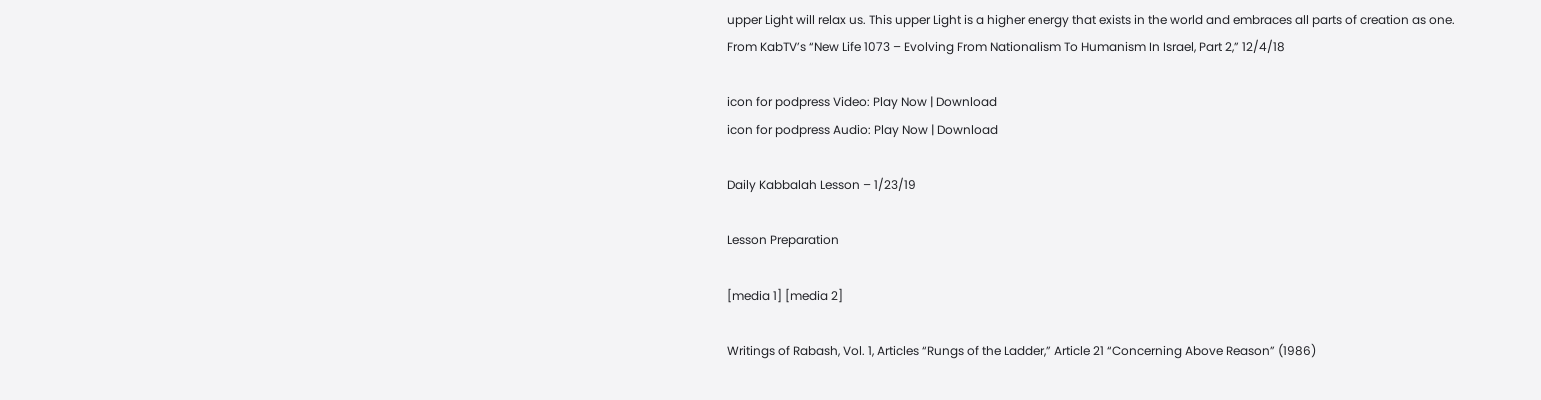upper Light will relax us. This upper Light is a higher energy that exists in the world and embraces all parts of creation as one.
From KabTV’s “New Life 1073 – Evolving From Nationalism To Humanism In Israel, Part 2,” 12/4/18

icon for podpress Video: Play Now | Download
icon for podpress Audio: Play Now | Download

Daily Kabbalah Lesson – 1/23/19

Lesson Preparation

[media 1] [media 2]

Writings of Rabash, Vol. 1, Articles “Rungs of the Ladder,” Article 21 “Concerning Above Reason” (1986)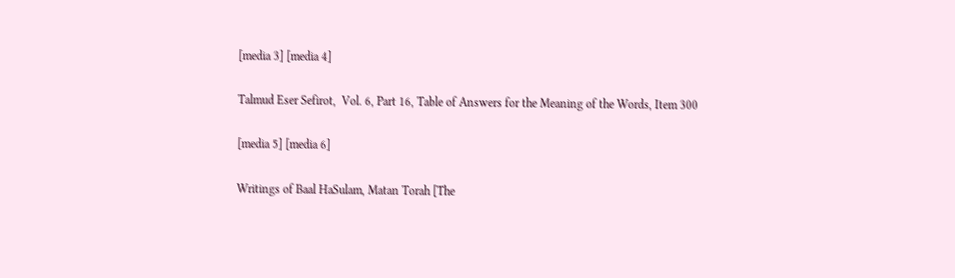[media 3] [media 4]

Talmud Eser Sefirot,  Vol. 6, Part 16, Table of Answers for the Meaning of the Words, Item 300

[media 5] [media 6]

Writings of Baal HaSulam, Matan Torah [The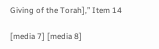Giving of the Torah],” Item 14

[media 7] [media 8]